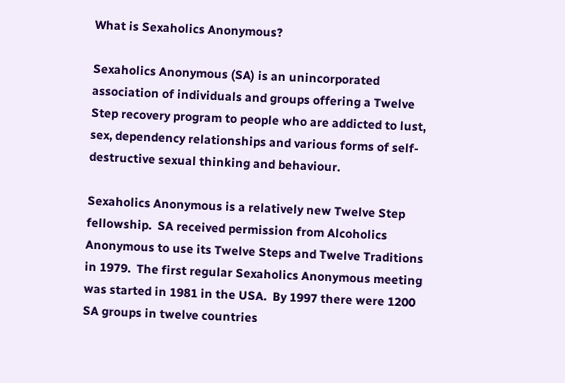What is Sexaholics Anonymous?

Sexaholics Anonymous (SA) is an unincorporated association of individuals and groups offering a Twelve Step recovery program to people who are addicted to lust, sex, dependency relationships and various forms of self-destructive sexual thinking and behaviour.

Sexaholics Anonymous is a relatively new Twelve Step fellowship.  SA received permission from Alcoholics Anonymous to use its Twelve Steps and Twelve Traditions in 1979.  The first regular Sexaholics Anonymous meeting was started in 1981 in the USA.  By 1997 there were 1200 SA groups in twelve countries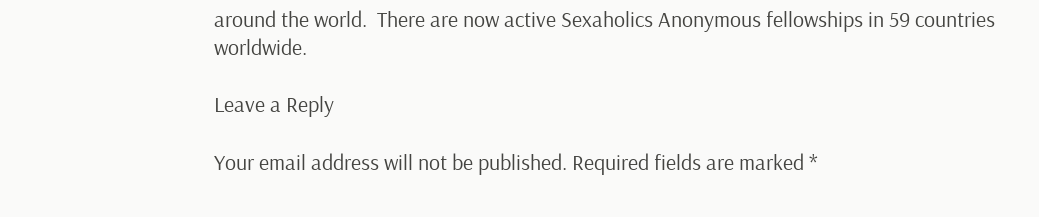around the world.  There are now active Sexaholics Anonymous fellowships in 59 countries worldwide.

Leave a Reply

Your email address will not be published. Required fields are marked *